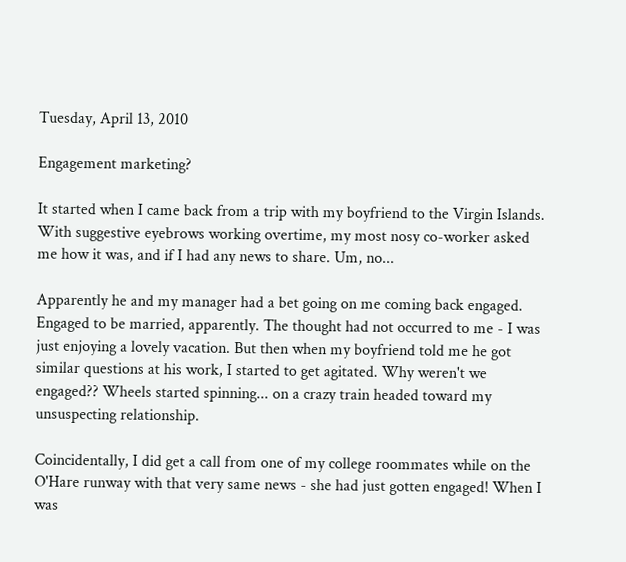Tuesday, April 13, 2010

Engagement marketing?

It started when I came back from a trip with my boyfriend to the Virgin Islands. With suggestive eyebrows working overtime, my most nosy co-worker asked me how it was, and if I had any news to share. Um, no...

Apparently he and my manager had a bet going on me coming back engaged. Engaged to be married, apparently. The thought had not occurred to me - I was just enjoying a lovely vacation. But then when my boyfriend told me he got similar questions at his work, I started to get agitated. Why weren't we engaged?? Wheels started spinning... on a crazy train headed toward my unsuspecting relationship.

Coincidentally, I did get a call from one of my college roommates while on the O'Hare runway with that very same news - she had just gotten engaged! When I was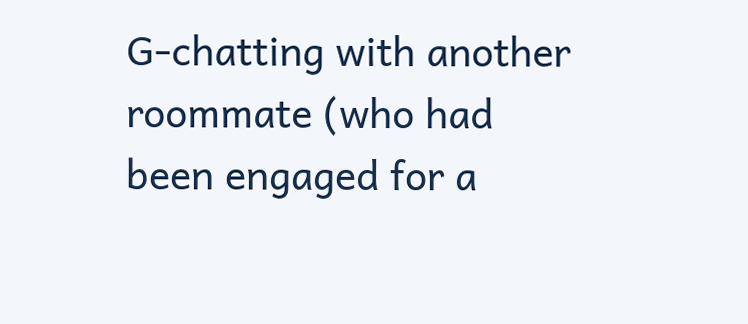G-chatting with another roommate (who had been engaged for a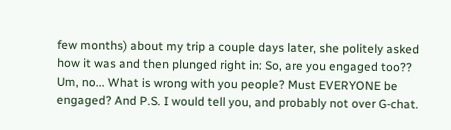few months) about my trip a couple days later, she politely asked how it was and then plunged right in: So, are you engaged too?? Um, no... What is wrong with you people? Must EVERYONE be engaged? And P.S. I would tell you, and probably not over G-chat.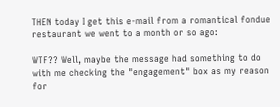THEN today I get this e-mail from a romantical fondue restaurant we went to a month or so ago:

WTF?? Well, maybe the message had something to do with me checking the "engagement" box as my reason for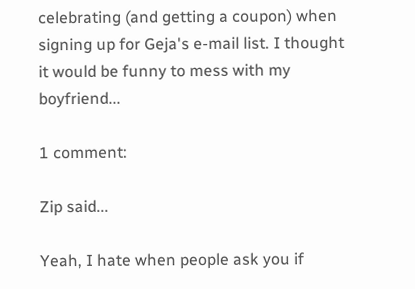celebrating (and getting a coupon) when signing up for Geja's e-mail list. I thought it would be funny to mess with my boyfriend...

1 comment:

Zip said...

Yeah, I hate when people ask you if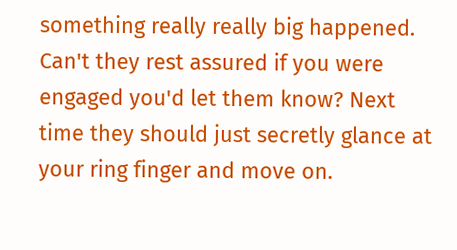something really really big happened. Can't they rest assured if you were engaged you'd let them know? Next time they should just secretly glance at your ring finger and move on.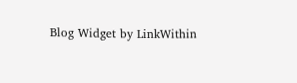Blog Widget by LinkWithin